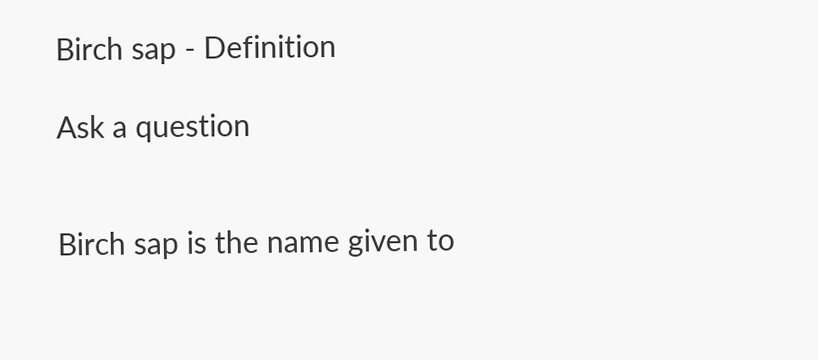Birch sap - Definition

Ask a question


Birch sap is the name given to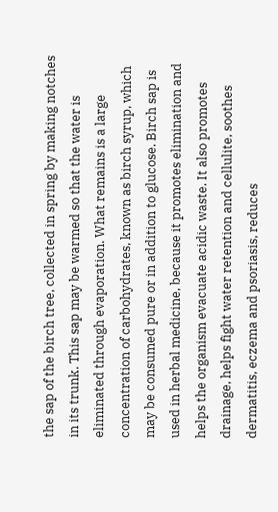the sap of the birch tree, collected in spring by making notches in its trunk. This sap may be warmed so that the water is eliminated through evaporation. What remains is a large concentration of carbohydrates, known as birch syrup, which may be consumed pure or in addition to glucose. Birch sap is used in herbal medicine, because it promotes elimination and helps the organism evacuate acidic waste. It also promotes drainage, helps fight water retention and cellulite, soothes dermatitis, eczema and psoriasis, reduces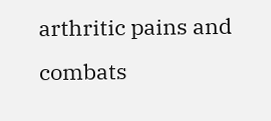arthritic pains and combats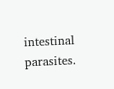intestinal parasites.